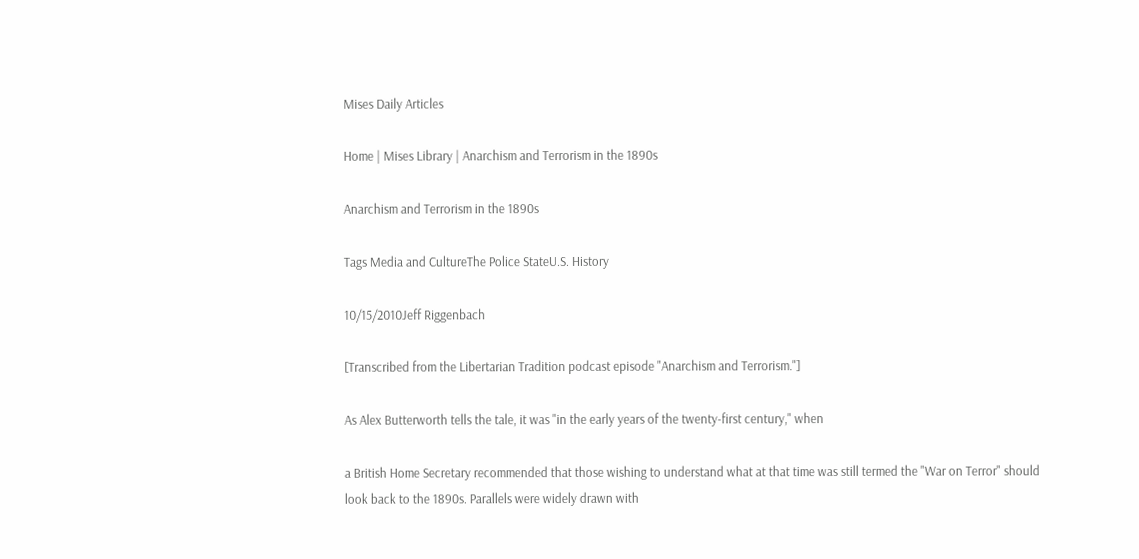Mises Daily Articles

Home | Mises Library | Anarchism and Terrorism in the 1890s

Anarchism and Terrorism in the 1890s

Tags Media and CultureThe Police StateU.S. History

10/15/2010Jeff Riggenbach

[Transcribed from the Libertarian Tradition podcast episode "Anarchism and Terrorism."]

As Alex Butterworth tells the tale, it was "in the early years of the twenty-first century," when

a British Home Secretary recommended that those wishing to understand what at that time was still termed the "War on Terror" should look back to the 1890s. Parallels were widely drawn with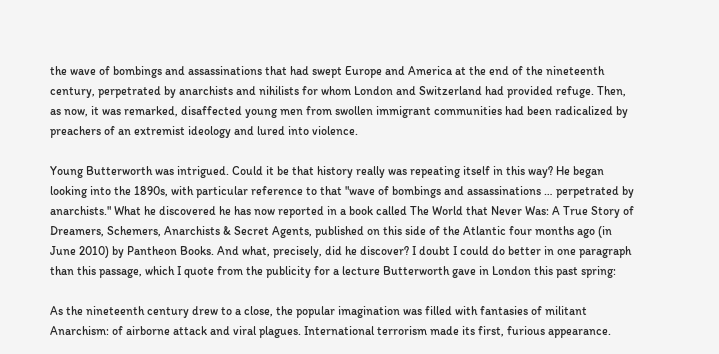the wave of bombings and assassinations that had swept Europe and America at the end of the nineteenth century, perpetrated by anarchists and nihilists for whom London and Switzerland had provided refuge. Then, as now, it was remarked, disaffected young men from swollen immigrant communities had been radicalized by preachers of an extremist ideology and lured into violence.

Young Butterworth was intrigued. Could it be that history really was repeating itself in this way? He began looking into the 1890s, with particular reference to that "wave of bombings and assassinations … perpetrated by anarchists." What he discovered he has now reported in a book called The World that Never Was: A True Story of Dreamers, Schemers, Anarchists & Secret Agents, published on this side of the Atlantic four months ago (in June 2010) by Pantheon Books. And what, precisely, did he discover? I doubt I could do better in one paragraph than this passage, which I quote from the publicity for a lecture Butterworth gave in London this past spring:

As the nineteenth century drew to a close, the popular imagination was filled with fantasies of militant Anarchism: of airborne attack and viral plagues. International terrorism made its first, furious appearance.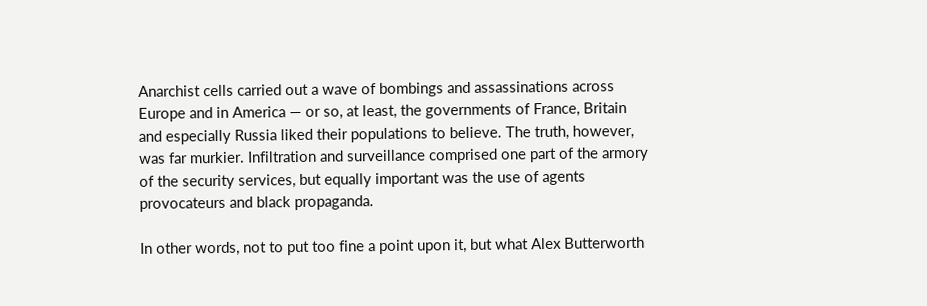Anarchist cells carried out a wave of bombings and assassinations across Europe and in America — or so, at least, the governments of France, Britain and especially Russia liked their populations to believe. The truth, however, was far murkier. Infiltration and surveillance comprised one part of the armory of the security services, but equally important was the use of agents provocateurs and black propaganda.

In other words, not to put too fine a point upon it, but what Alex Butterworth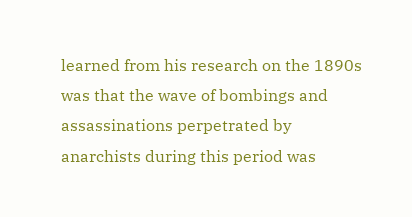learned from his research on the 1890s was that the wave of bombings and assassinations perpetrated by anarchists during this period was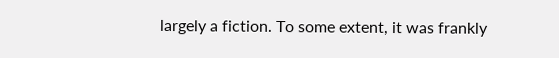largely a fiction. To some extent, it was frankly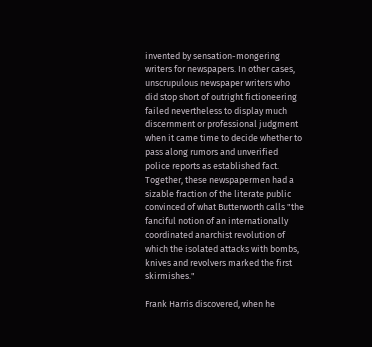invented by sensation-mongering writers for newspapers. In other cases, unscrupulous newspaper writers who did stop short of outright fictioneering failed nevertheless to display much discernment or professional judgment when it came time to decide whether to pass along rumors and unverified police reports as established fact. Together, these newspapermen had a sizable fraction of the literate public convinced of what Butterworth calls "the fanciful notion of an internationally coordinated anarchist revolution of which the isolated attacks with bombs, knives and revolvers marked the first skirmishes."

Frank Harris discovered, when he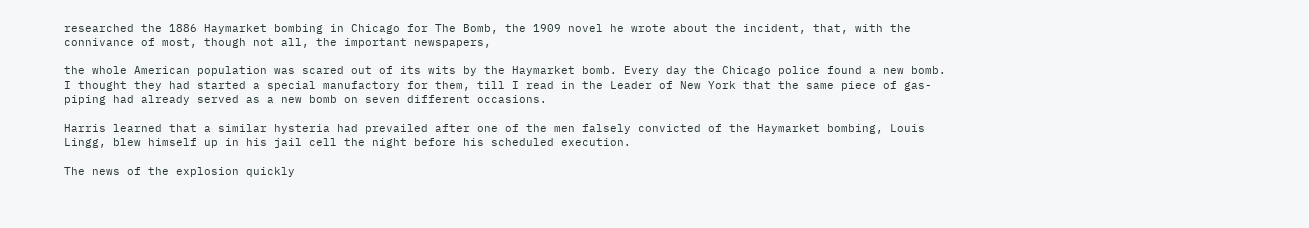researched the 1886 Haymarket bombing in Chicago for The Bomb, the 1909 novel he wrote about the incident, that, with the connivance of most, though not all, the important newspapers,

the whole American population was scared out of its wits by the Haymarket bomb. Every day the Chicago police found a new bomb. I thought they had started a special manufactory for them, till I read in the Leader of New York that the same piece of gas-piping had already served as a new bomb on seven different occasions.

Harris learned that a similar hysteria had prevailed after one of the men falsely convicted of the Haymarket bombing, Louis Lingg, blew himself up in his jail cell the night before his scheduled execution.

The news of the explosion quickly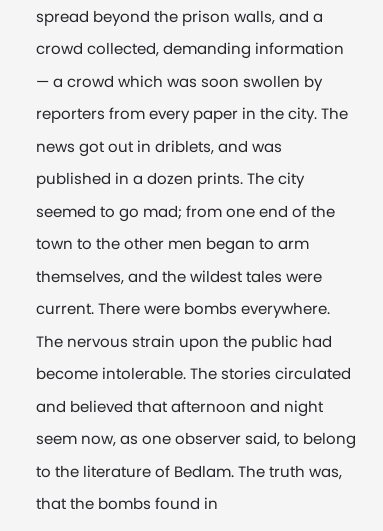spread beyond the prison walls, and a crowd collected, demanding information — a crowd which was soon swollen by reporters from every paper in the city. The news got out in driblets, and was published in a dozen prints. The city seemed to go mad; from one end of the town to the other men began to arm themselves, and the wildest tales were current. There were bombs everywhere. The nervous strain upon the public had become intolerable. The stories circulated and believed that afternoon and night seem now, as one observer said, to belong to the literature of Bedlam. The truth was, that the bombs found in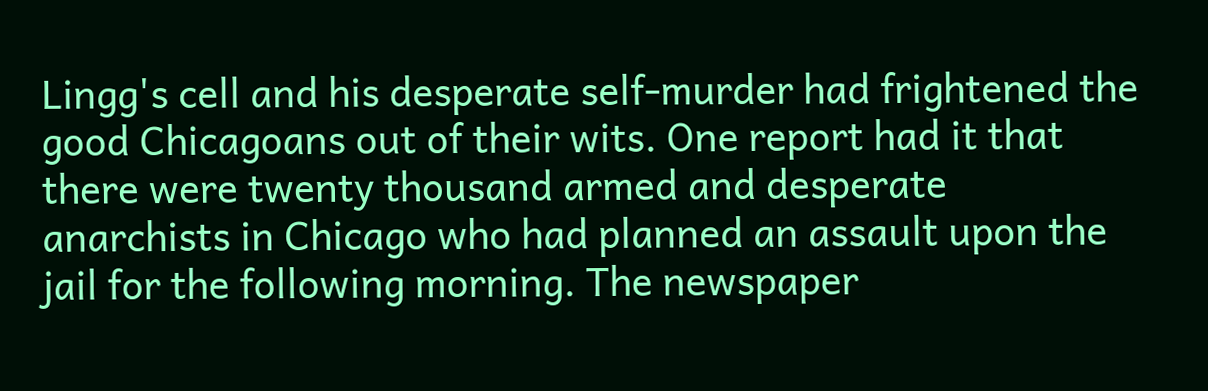Lingg's cell and his desperate self-murder had frightened the good Chicagoans out of their wits. One report had it that there were twenty thousand armed and desperate anarchists in Chicago who had planned an assault upon the jail for the following morning. The newspaper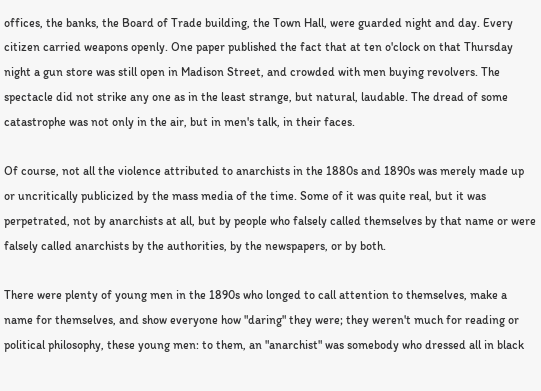offices, the banks, the Board of Trade building, the Town Hall, were guarded night and day. Every citizen carried weapons openly. One paper published the fact that at ten o'clock on that Thursday night a gun store was still open in Madison Street, and crowded with men buying revolvers. The spectacle did not strike any one as in the least strange, but natural, laudable. The dread of some catastrophe was not only in the air, but in men's talk, in their faces.

Of course, not all the violence attributed to anarchists in the 1880s and 1890s was merely made up or uncritically publicized by the mass media of the time. Some of it was quite real, but it was perpetrated, not by anarchists at all, but by people who falsely called themselves by that name or were falsely called anarchists by the authorities, by the newspapers, or by both.

There were plenty of young men in the 1890s who longed to call attention to themselves, make a name for themselves, and show everyone how "daring" they were; they weren't much for reading or political philosophy, these young men: to them, an "anarchist" was somebody who dressed all in black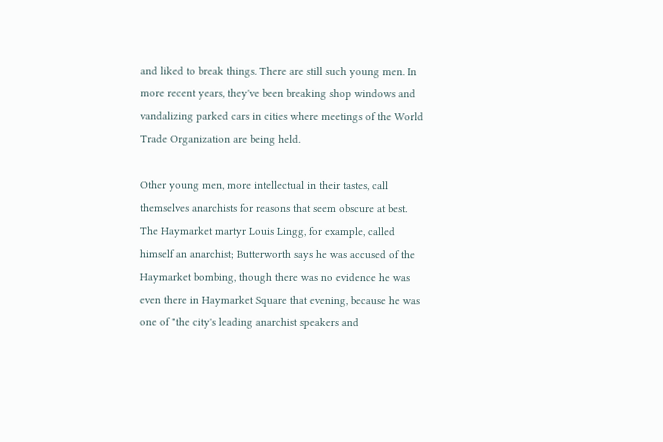and liked to break things. There are still such young men. In more recent years, they've been breaking shop windows and vandalizing parked cars in cities where meetings of the World Trade Organization are being held.

Other young men, more intellectual in their tastes, call themselves anarchists for reasons that seem obscure at best. The Haymarket martyr Louis Lingg, for example, called himself an anarchist; Butterworth says he was accused of the Haymarket bombing, though there was no evidence he was even there in Haymarket Square that evening, because he was one of "the city's leading anarchist speakers and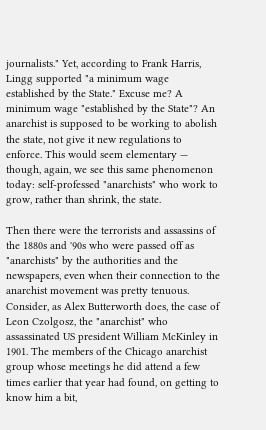journalists." Yet, according to Frank Harris, Lingg supported "a minimum wage established by the State." Excuse me? A minimum wage "established by the State"? An anarchist is supposed to be working to abolish the state, not give it new regulations to enforce. This would seem elementary — though, again, we see this same phenomenon today: self-professed "anarchists" who work to grow, rather than shrink, the state.

Then there were the terrorists and assassins of the 1880s and '90s who were passed off as "anarchists" by the authorities and the newspapers, even when their connection to the anarchist movement was pretty tenuous. Consider, as Alex Butterworth does, the case of Leon Czolgosz, the "anarchist" who assassinated US president William McKinley in 1901. The members of the Chicago anarchist group whose meetings he did attend a few times earlier that year had found, on getting to know him a bit,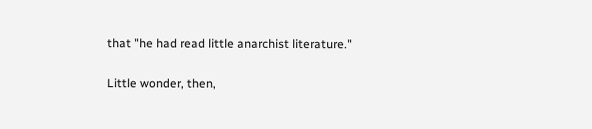that "he had read little anarchist literature."

Little wonder, then,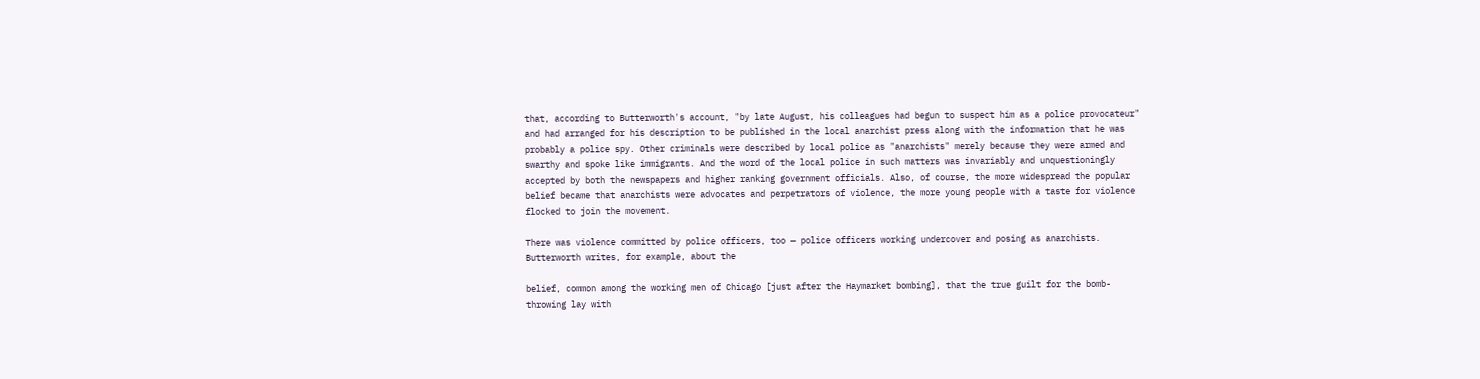that, according to Butterworth's account, "by late August, his colleagues had begun to suspect him as a police provocateur" and had arranged for his description to be published in the local anarchist press along with the information that he was probably a police spy. Other criminals were described by local police as "anarchists" merely because they were armed and swarthy and spoke like immigrants. And the word of the local police in such matters was invariably and unquestioningly accepted by both the newspapers and higher ranking government officials. Also, of course, the more widespread the popular belief became that anarchists were advocates and perpetrators of violence, the more young people with a taste for violence flocked to join the movement.

There was violence committed by police officers, too — police officers working undercover and posing as anarchists. Butterworth writes, for example, about the

belief, common among the working men of Chicago [just after the Haymarket bombing], that the true guilt for the bomb-throwing lay with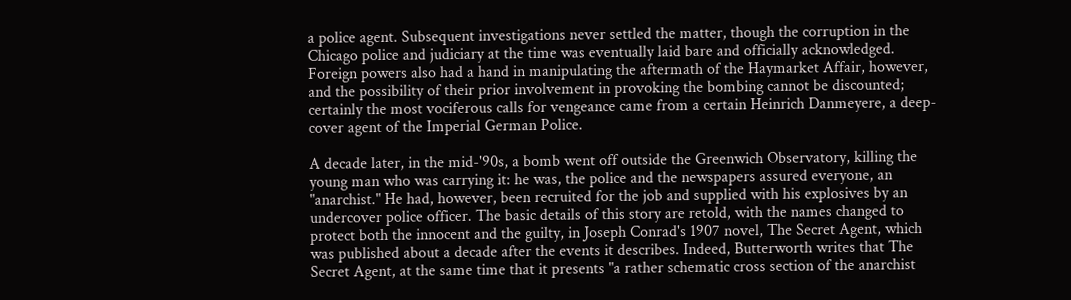a police agent. Subsequent investigations never settled the matter, though the corruption in the Chicago police and judiciary at the time was eventually laid bare and officially acknowledged. Foreign powers also had a hand in manipulating the aftermath of the Haymarket Affair, however, and the possibility of their prior involvement in provoking the bombing cannot be discounted; certainly the most vociferous calls for vengeance came from a certain Heinrich Danmeyere, a deep-cover agent of the Imperial German Police.

A decade later, in the mid-'90s, a bomb went off outside the Greenwich Observatory, killing the young man who was carrying it: he was, the police and the newspapers assured everyone, an "anarchist." He had, however, been recruited for the job and supplied with his explosives by an undercover police officer. The basic details of this story are retold, with the names changed to protect both the innocent and the guilty, in Joseph Conrad's 1907 novel, The Secret Agent, which was published about a decade after the events it describes. Indeed, Butterworth writes that The Secret Agent, at the same time that it presents "a rather schematic cross section of the anarchist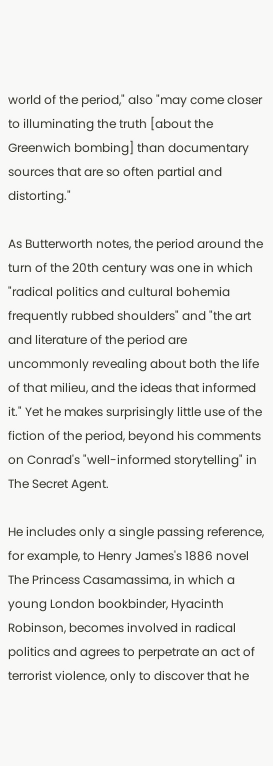world of the period," also "may come closer to illuminating the truth [about the Greenwich bombing] than documentary sources that are so often partial and distorting."

As Butterworth notes, the period around the turn of the 20th century was one in which "radical politics and cultural bohemia frequently rubbed shoulders" and "the art and literature of the period are uncommonly revealing about both the life of that milieu, and the ideas that informed it." Yet he makes surprisingly little use of the fiction of the period, beyond his comments on Conrad's "well-informed storytelling" in The Secret Agent.

He includes only a single passing reference, for example, to Henry James's 1886 novel The Princess Casamassima, in which a young London bookbinder, Hyacinth Robinson, becomes involved in radical politics and agrees to perpetrate an act of terrorist violence, only to discover that he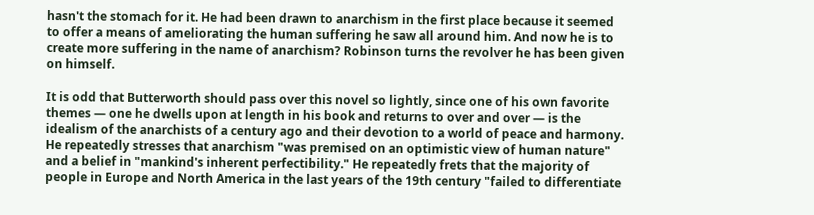hasn't the stomach for it. He had been drawn to anarchism in the first place because it seemed to offer a means of ameliorating the human suffering he saw all around him. And now he is to create more suffering in the name of anarchism? Robinson turns the revolver he has been given on himself.

It is odd that Butterworth should pass over this novel so lightly, since one of his own favorite themes — one he dwells upon at length in his book and returns to over and over — is the idealism of the anarchists of a century ago and their devotion to a world of peace and harmony. He repeatedly stresses that anarchism "was premised on an optimistic view of human nature" and a belief in "mankind's inherent perfectibility." He repeatedly frets that the majority of people in Europe and North America in the last years of the 19th century "failed to differentiate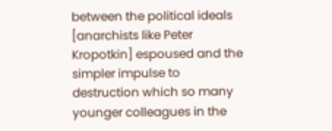between the political ideals [anarchists like Peter Kropotkin] espoused and the simpler impulse to destruction which so many younger colleagues in the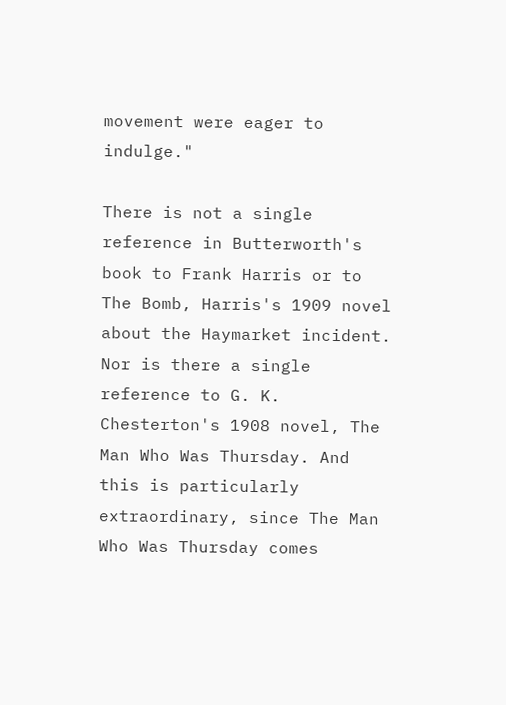movement were eager to indulge."

There is not a single reference in Butterworth's book to Frank Harris or to The Bomb, Harris's 1909 novel about the Haymarket incident. Nor is there a single reference to G. K. Chesterton's 1908 novel, The Man Who Was Thursday. And this is particularly extraordinary, since The Man Who Was Thursday comes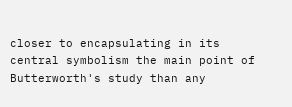closer to encapsulating in its central symbolism the main point of Butterworth's study than any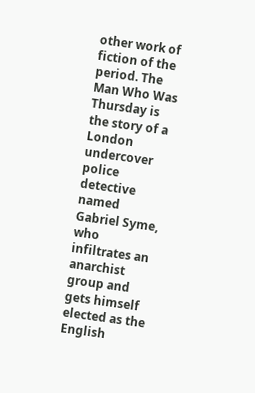other work of fiction of the period. The Man Who Was Thursday is the story of a London undercover police detective named Gabriel Syme, who infiltrates an anarchist group and gets himself elected as the English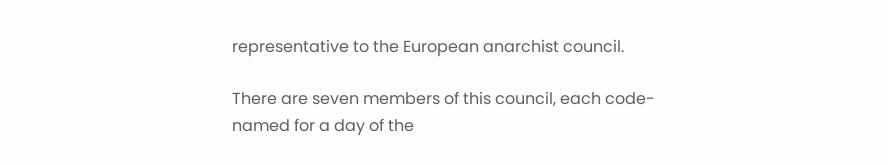representative to the European anarchist council.

There are seven members of this council, each code-named for a day of the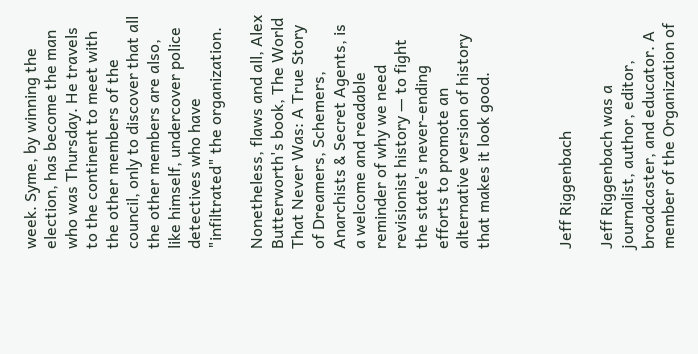week. Syme, by winning the election, has become the man who was Thursday. He travels to the continent to meet with the other members of the council, only to discover that all the other members are also, like himself, undercover police detectives who have "infiltrated" the organization.

Nonetheless, flaws and all, Alex Butterworth's book, The World That Never Was: A True Story of Dreamers, Schemers, Anarchists & Secret Agents, is a welcome and readable reminder of why we need revisionist history — to fight the state's never-ending efforts to promote an alternative version of history that makes it look good.



Jeff Riggenbach

Jeff Riggenbach was a journalist, author, editor, broadcaster, and educator. A member of the Organization of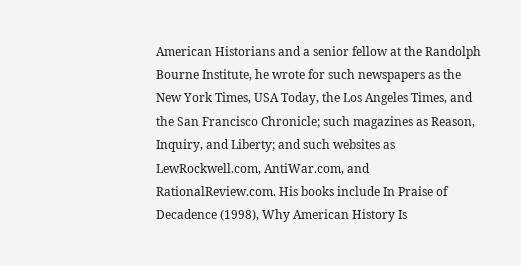American Historians and a senior fellow at the Randolph Bourne Institute, he wrote for such newspapers as the New York Times, USA Today, the Los Angeles Times, and the San Francisco Chronicle; such magazines as Reason, Inquiry, and Liberty; and such websites as LewRockwell.com, AntiWar.com, and RationalReview.com. His books include In Praise of Decadence (1998), Why American History Is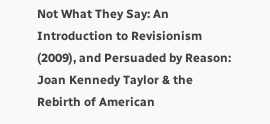Not What They Say: An Introduction to Revisionism (2009), and Persuaded by Reason: Joan Kennedy Taylor & the Rebirth of American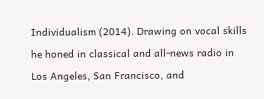Individualism (2014). Drawing on vocal skills he honed in classical and all-news radio in Los Angeles, San Francisco, and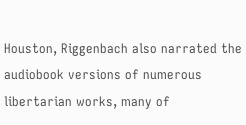Houston, Riggenbach also narrated the audiobook versions of numerous libertarian works, many of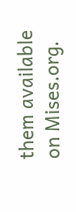them available on Mises.org.